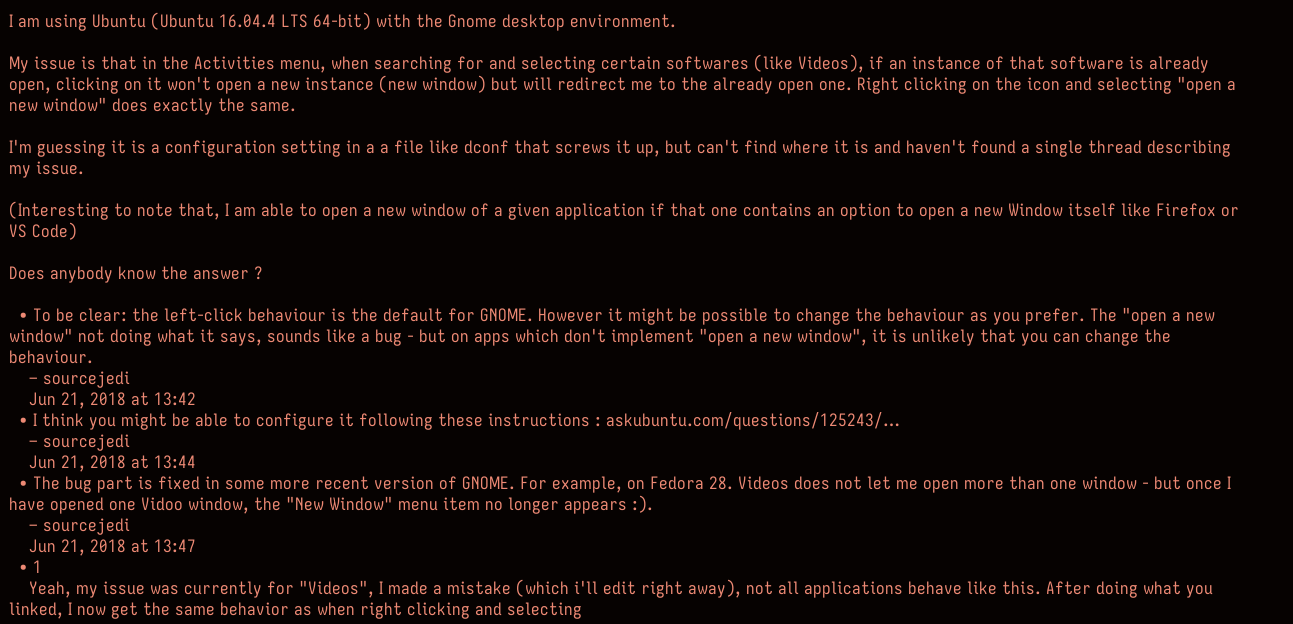I am using Ubuntu (Ubuntu 16.04.4 LTS 64-bit) with the Gnome desktop environment.

My issue is that in the Activities menu, when searching for and selecting certain softwares (like Videos), if an instance of that software is already open, clicking on it won't open a new instance (new window) but will redirect me to the already open one. Right clicking on the icon and selecting "open a new window" does exactly the same.

I'm guessing it is a configuration setting in a a file like dconf that screws it up, but can't find where it is and haven't found a single thread describing my issue.

(Interesting to note that, I am able to open a new window of a given application if that one contains an option to open a new Window itself like Firefox or VS Code)

Does anybody know the answer ?

  • To be clear: the left-click behaviour is the default for GNOME. However it might be possible to change the behaviour as you prefer. The "open a new window" not doing what it says, sounds like a bug - but on apps which don't implement "open a new window", it is unlikely that you can change the behaviour.
    – sourcejedi
    Jun 21, 2018 at 13:42
  • I think you might be able to configure it following these instructions : askubuntu.com/questions/125243/…
    – sourcejedi
    Jun 21, 2018 at 13:44
  • The bug part is fixed in some more recent version of GNOME. For example, on Fedora 28. Videos does not let me open more than one window - but once I have opened one Vidoo window, the "New Window" menu item no longer appears :).
    – sourcejedi
    Jun 21, 2018 at 13:47
  • 1
    Yeah, my issue was currently for "Videos", I made a mistake (which i'll edit right away), not all applications behave like this. After doing what you linked, I now get the same behavior as when right clicking and selecting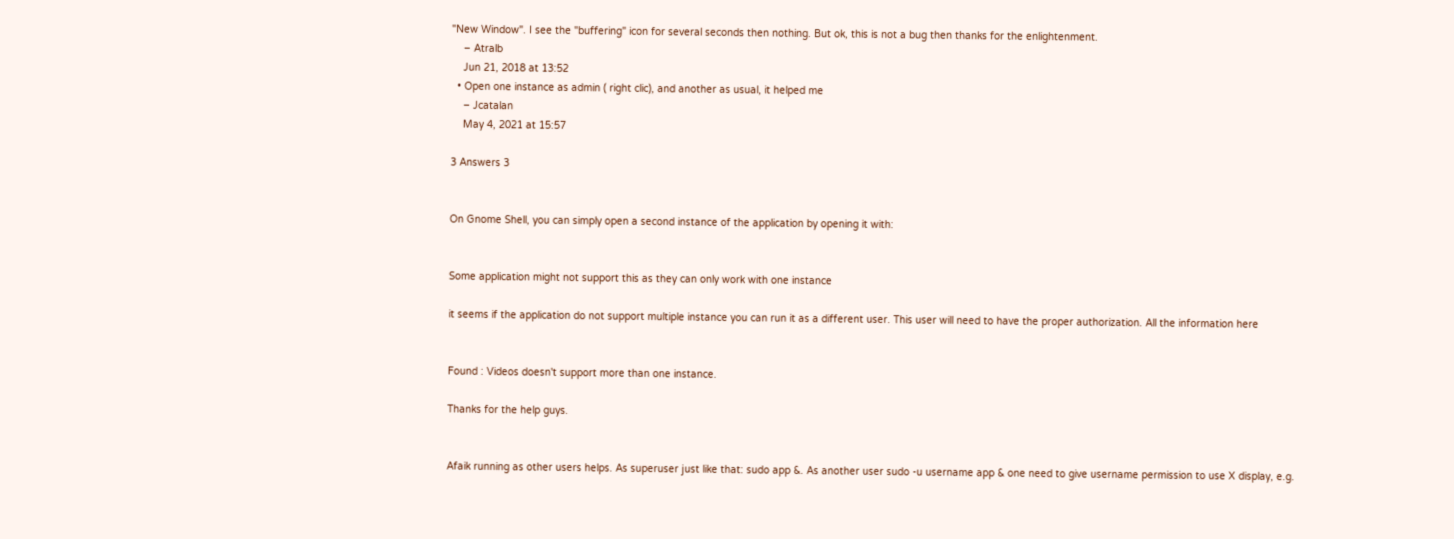"New Window". I see the "buffering" icon for several seconds then nothing. But ok, this is not a bug then thanks for the enlightenment.
    – Atralb
    Jun 21, 2018 at 13:52
  • Open one instance as admin ( right clic), and another as usual, it helped me
    – Jcatalan
    May 4, 2021 at 15:57

3 Answers 3


On Gnome Shell, you can simply open a second instance of the application by opening it with:


Some application might not support this as they can only work with one instance

it seems if the application do not support multiple instance you can run it as a different user. This user will need to have the proper authorization. All the information here


Found : Videos doesn't support more than one instance.

Thanks for the help guys.


Afaik running as other users helps. As superuser just like that: sudo app &. As another user sudo -u username app & one need to give username permission to use X display, e.g.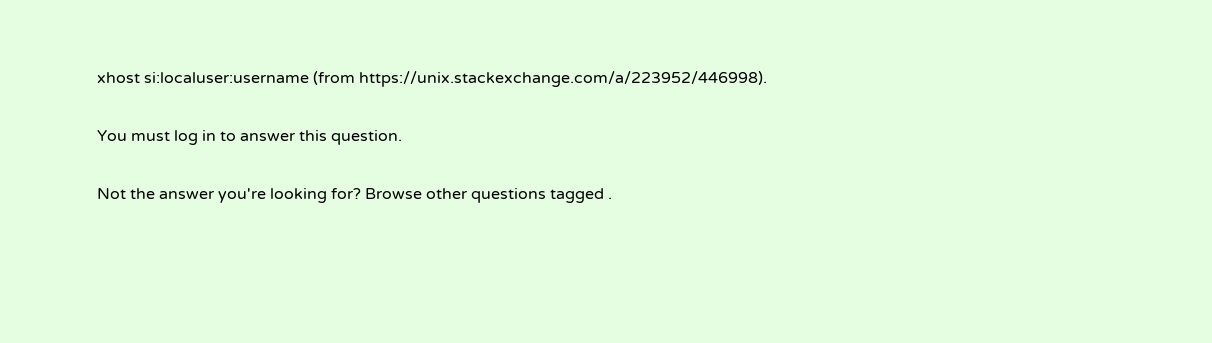xhost si:localuser:username (from https://unix.stackexchange.com/a/223952/446998).

You must log in to answer this question.

Not the answer you're looking for? Browse other questions tagged .